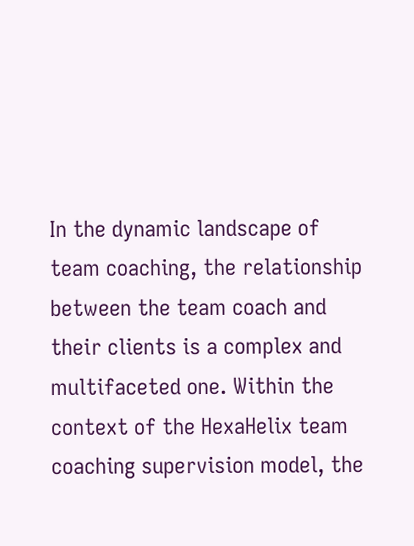In the dynamic landscape of team coaching, the relationship between the team coach and their clients is a complex and multifaceted one. Within the context of the HexaHelix team coaching supervision model, the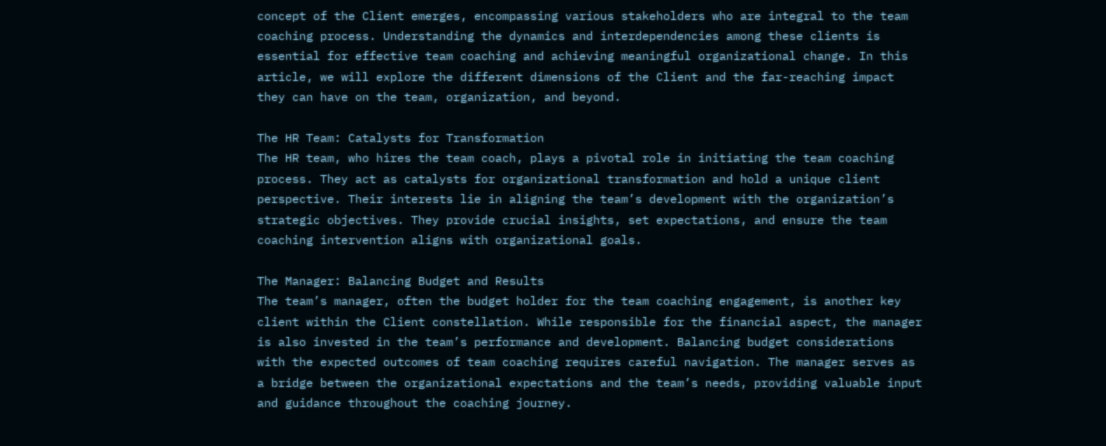concept of the Client emerges, encompassing various stakeholders who are integral to the team coaching process. Understanding the dynamics and interdependencies among these clients is essential for effective team coaching and achieving meaningful organizational change. In this article, we will explore the different dimensions of the Client and the far-reaching impact they can have on the team, organization, and beyond.

The HR Team: Catalysts for Transformation
The HR team, who hires the team coach, plays a pivotal role in initiating the team coaching process. They act as catalysts for organizational transformation and hold a unique client perspective. Their interests lie in aligning the team’s development with the organization’s strategic objectives. They provide crucial insights, set expectations, and ensure the team coaching intervention aligns with organizational goals.

The Manager: Balancing Budget and Results
The team’s manager, often the budget holder for the team coaching engagement, is another key client within the Client constellation. While responsible for the financial aspect, the manager is also invested in the team’s performance and development. Balancing budget considerations with the expected outcomes of team coaching requires careful navigation. The manager serves as a bridge between the organizational expectations and the team’s needs, providing valuable input and guidance throughout the coaching journey.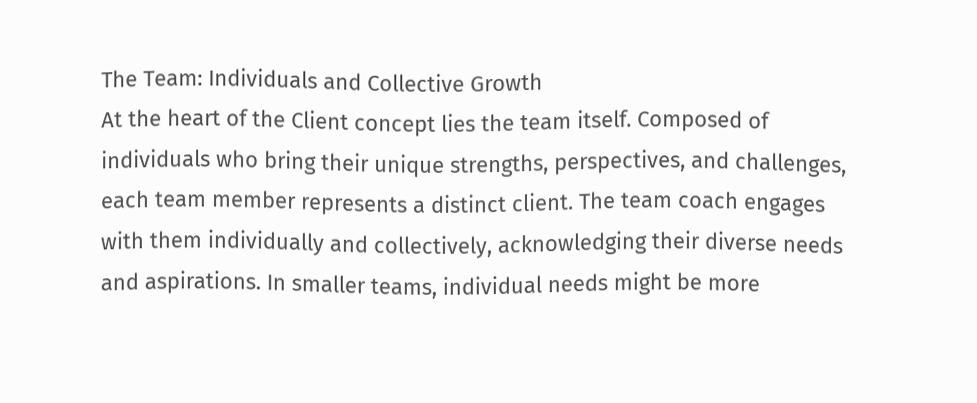The Team: Individuals and Collective Growth
At the heart of the Client concept lies the team itself. Composed of individuals who bring their unique strengths, perspectives, and challenges, each team member represents a distinct client. The team coach engages with them individually and collectively, acknowledging their diverse needs and aspirations. In smaller teams, individual needs might be more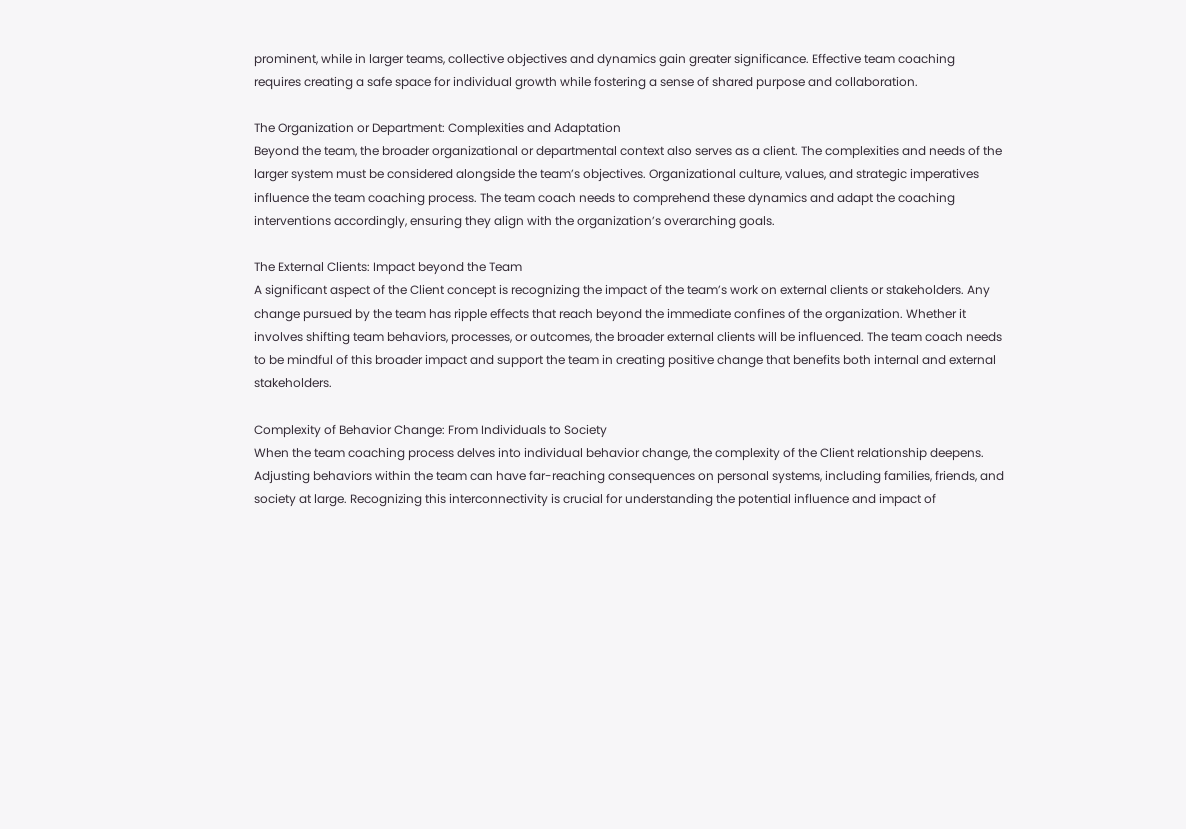prominent, while in larger teams, collective objectives and dynamics gain greater significance. Effective team coaching requires creating a safe space for individual growth while fostering a sense of shared purpose and collaboration.

The Organization or Department: Complexities and Adaptation
Beyond the team, the broader organizational or departmental context also serves as a client. The complexities and needs of the larger system must be considered alongside the team’s objectives. Organizational culture, values, and strategic imperatives influence the team coaching process. The team coach needs to comprehend these dynamics and adapt the coaching interventions accordingly, ensuring they align with the organization’s overarching goals.

The External Clients: Impact beyond the Team
A significant aspect of the Client concept is recognizing the impact of the team’s work on external clients or stakeholders. Any change pursued by the team has ripple effects that reach beyond the immediate confines of the organization. Whether it involves shifting team behaviors, processes, or outcomes, the broader external clients will be influenced. The team coach needs to be mindful of this broader impact and support the team in creating positive change that benefits both internal and external stakeholders.

Complexity of Behavior Change: From Individuals to Society
When the team coaching process delves into individual behavior change, the complexity of the Client relationship deepens. Adjusting behaviors within the team can have far-reaching consequences on personal systems, including families, friends, and society at large. Recognizing this interconnectivity is crucial for understanding the potential influence and impact of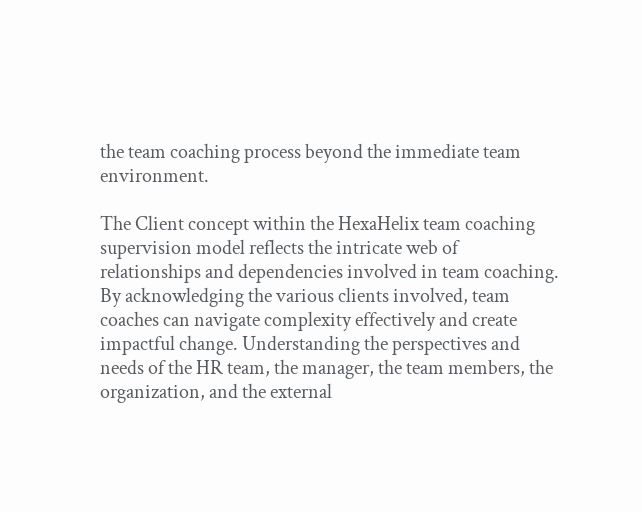the team coaching process beyond the immediate team environment.

The Client concept within the HexaHelix team coaching supervision model reflects the intricate web of relationships and dependencies involved in team coaching. By acknowledging the various clients involved, team coaches can navigate complexity effectively and create impactful change. Understanding the perspectives and needs of the HR team, the manager, the team members, the organization, and the external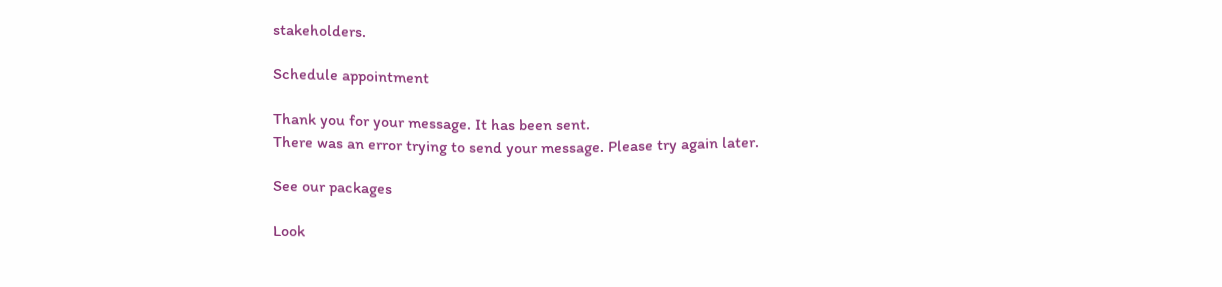stakeholders.

Schedule appointment

Thank you for your message. It has been sent.
There was an error trying to send your message. Please try again later.

See our packages

Look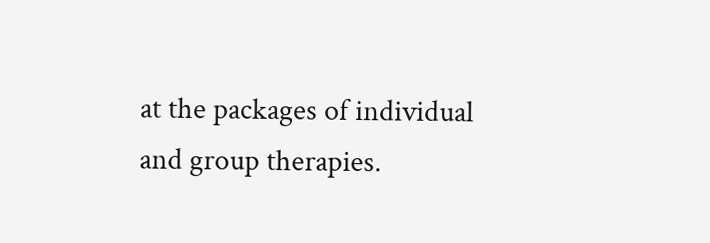at the packages of individual and group therapies.